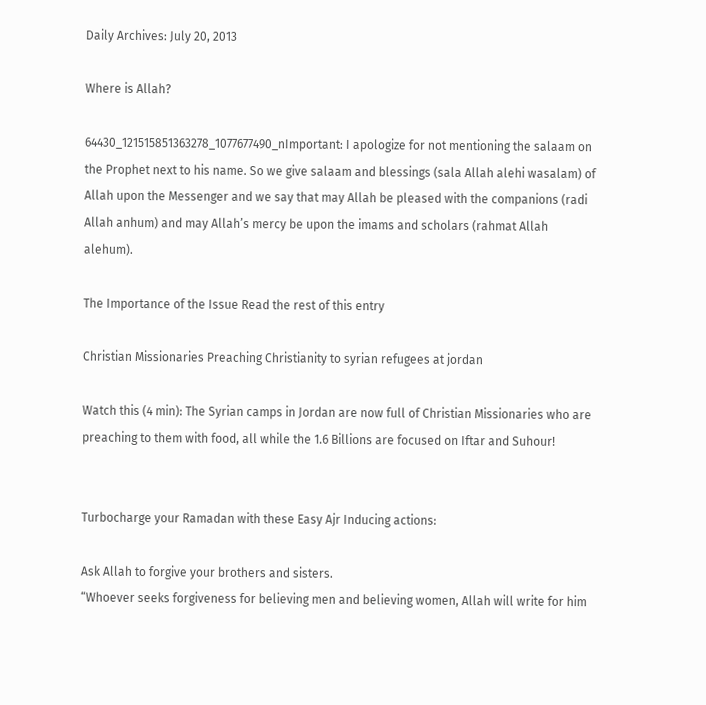Daily Archives: July 20, 2013

Where is Allah?

64430_121515851363278_1077677490_nImportant: I apologize for not mentioning the salaam on the Prophet next to his name. So we give salaam and blessings (sala Allah alehi wasalam) of Allah upon the Messenger and we say that may Allah be pleased with the companions (radi Allah anhum) and may Allah’s mercy be upon the imams and scholars (rahmat Allah alehum).

The Importance of the Issue Read the rest of this entry

Christian Missionaries Preaching Christianity to syrian refugees at jordan

Watch this (4 min): The Syrian camps in Jordan are now full of Christian Missionaries who are preaching to them with food, all while the 1.6 Billions are focused on Iftar and Suhour!


Turbocharge your Ramadan with these Easy Ajr Inducing actions:

Ask Allah to forgive your brothers and sisters.
“Whoever seeks forgiveness for believing men and believing women, Allah will write for him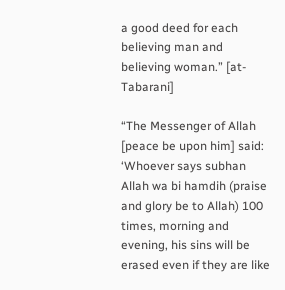a good deed for each believing man and believing woman.” [at-Tabarani]

“The Messenger of Allah [peace be upon him] said: ‘Whoever says subhan Allah wa bi hamdih (praise and glory be to Allah) 100 times, morning and evening, his sins will be erased even if they are like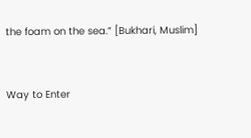the foam on the sea.” [Bukhari, Muslim]


Way to Enter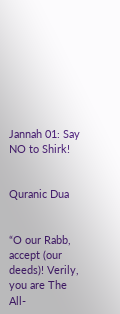Jannah 01: Say NO to Shirk!


Quranic Dua


“O our Rabb, accept (our deeds)! Verily, you are The All-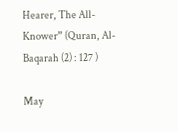Hearer, The All-Knower” (Quran, Al-Baqarah (2) : 127 )

May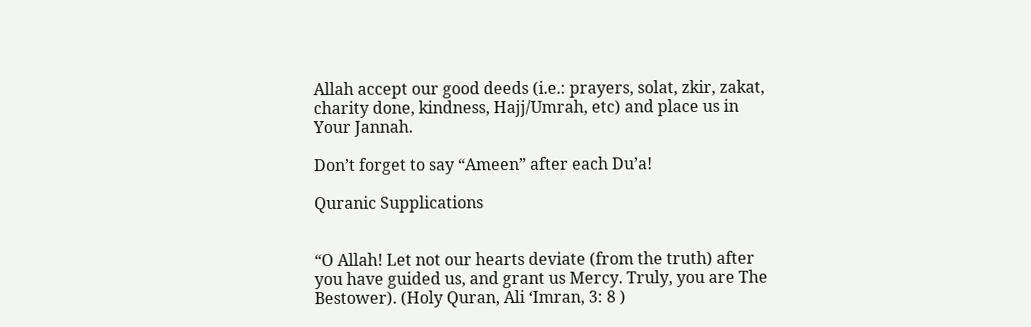Allah accept our good deeds (i.e.: prayers, solat, zkir, zakat, charity done, kindness, Hajj/Umrah, etc) and place us in Your Jannah.

Don’t forget to say “Ameen” after each Du’a!

Quranic Supplications


“O Allah! Let not our hearts deviate (from the truth) after you have guided us, and grant us Mercy. Truly, you are The Bestower). (Holy Quran, Ali ‘Imran, 3: 8 )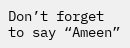Don’t forget to say “Ameen”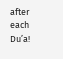after each Du’a!